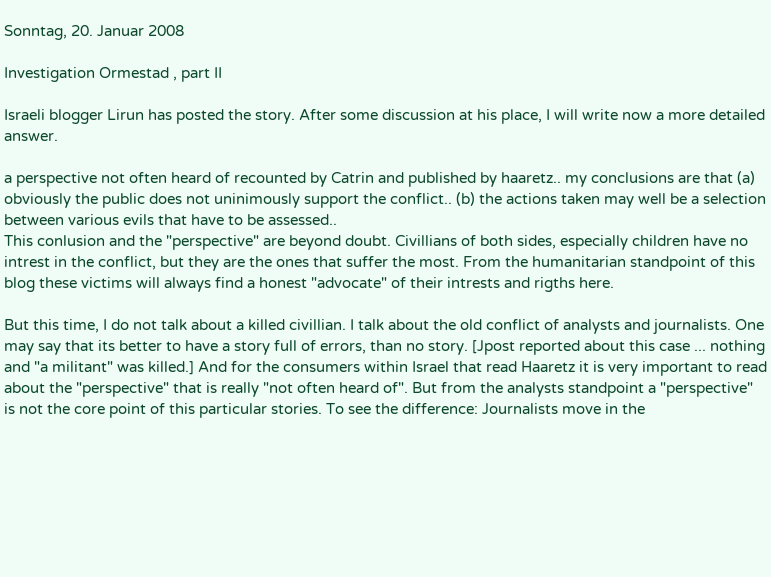Sonntag, 20. Januar 2008

Investigation Ormestad , part II

Israeli blogger Lirun has posted the story. After some discussion at his place, I will write now a more detailed answer.

a perspective not often heard of recounted by Catrin and published by haaretz.. my conclusions are that (a) obviously the public does not uninimously support the conflict.. (b) the actions taken may well be a selection between various evils that have to be assessed..
This conlusion and the "perspective" are beyond doubt. Civillians of both sides, especially children have no intrest in the conflict, but they are the ones that suffer the most. From the humanitarian standpoint of this blog these victims will always find a honest "advocate" of their intrests and rigths here.

But this time, I do not talk about a killed civillian. I talk about the old conflict of analysts and journalists. One may say that its better to have a story full of errors, than no story. [Jpost reported about this case ... nothing and "a militant" was killed.] And for the consumers within Israel that read Haaretz it is very important to read about the "perspective" that is really "not often heard of". But from the analysts standpoint a "perspective" is not the core point of this particular stories. To see the difference: Journalists move in the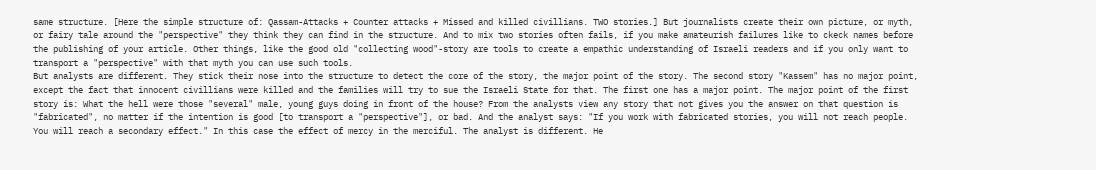same structure. [Here the simple structure of: Qassam-Attacks + Counter attacks + Missed and killed civillians. TWO stories.] But journalists create their own picture, or myth, or fairy tale around the "perspective" they think they can find in the structure. And to mix two stories often fails, if you make amateurish failures like to ckeck names before the publishing of your article. Other things, like the good old "collecting wood"-story are tools to create a empathic understanding of Israeli readers and if you only want to transport a "perspective" with that myth you can use such tools.
But analysts are different. They stick their nose into the structure to detect the core of the story, the major point of the story. The second story "Kassem" has no major point, except the fact that innocent civillians were killed and the families will try to sue the Israeli State for that. The first one has a major point. The major point of the first story is: What the hell were those "several" male, young guys doing in front of the house? From the analysts view any story that not gives you the answer on that question is "fabricated", no matter if the intention is good [to transport a "perspective"], or bad. And the analyst says: "If you work with fabricated stories, you will not reach people. You will reach a secondary effect." In this case the effect of mercy in the merciful. The analyst is different. He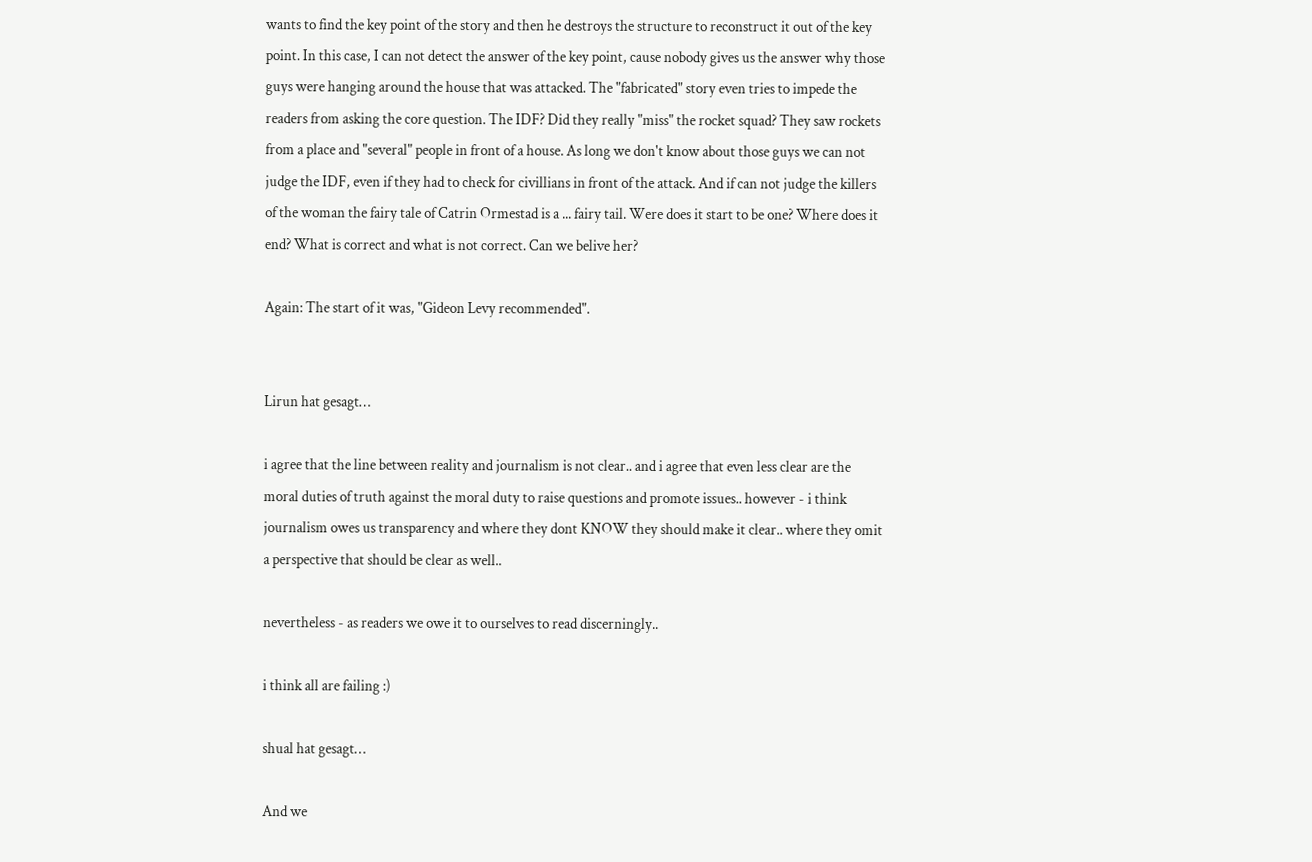wants to find the key point of the story and then he destroys the structure to reconstruct it out of the key point. In this case, I can not detect the answer of the key point, cause nobody gives us the answer why those guys were hanging around the house that was attacked. The "fabricated" story even tries to impede the readers from asking the core question. The IDF? Did they really "miss" the rocket squad? They saw rockets from a place and "several" people in front of a house. As long we don't know about those guys we can not judge the IDF, even if they had to check for civillians in front of the attack. And if can not judge the killers of the woman the fairy tale of Catrin Ormestad is a ... fairy tail. Were does it start to be one? Where does it end? What is correct and what is not correct. Can we belive her?

Again: The start of it was, "Gideon Levy recommended".


Lirun hat gesagt…

i agree that the line between reality and journalism is not clear.. and i agree that even less clear are the moral duties of truth against the moral duty to raise questions and promote issues.. however - i think journalism owes us transparency and where they dont KNOW they should make it clear.. where they omit a perspective that should be clear as well..

nevertheless - as readers we owe it to ourselves to read discerningly..

i think all are failing :)

shual hat gesagt…

And we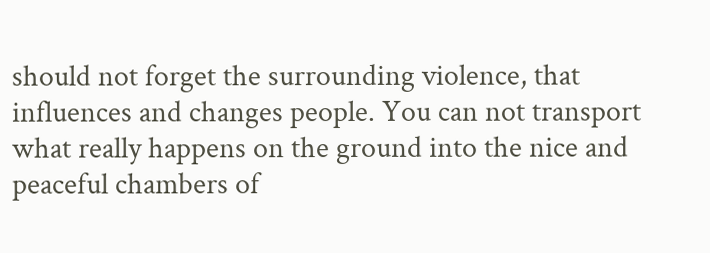should not forget the surrounding violence, that influences and changes people. You can not transport what really happens on the ground into the nice and peaceful chambers of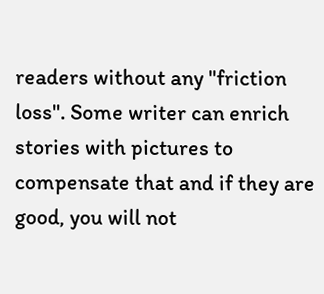readers without any "friction loss". Some writer can enrich stories with pictures to compensate that and if they are good, you will not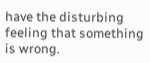have the disturbing feeling that something is wrong.